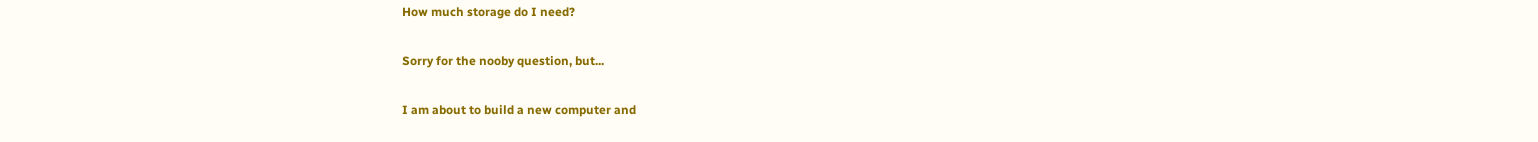How much storage do I need?

Sorry for the nooby question, but...

I am about to build a new computer and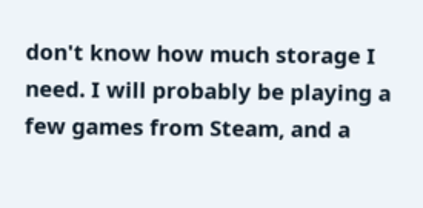don't know how much storage I need. I will probably be playing a few games from Steam, and a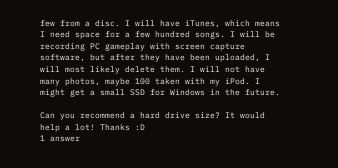few from a disc. I will have iTunes, which means I need space for a few hundred songs. I will be recording PC gameplay with screen capture software, but after they have been uploaded, I will most likely delete them. I will not have many photos, maybe 100 taken with my iPod. I might get a small SSD for Windows in the future.

Can you recommend a hard drive size? It would help a lot! Thanks :D
1 answer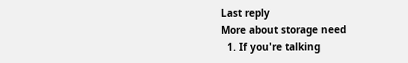Last reply
More about storage need
  1. If you're talking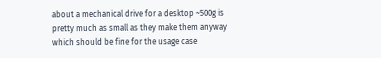about a mechanical drive for a desktop ~500g is pretty much as small as they make them anyway which should be fine for the usage case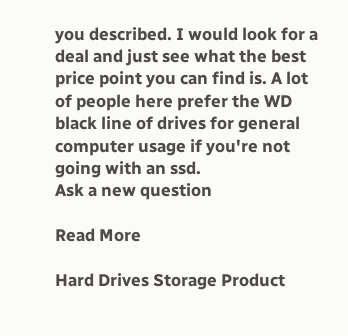you described. I would look for a deal and just see what the best price point you can find is. A lot of people here prefer the WD black line of drives for general computer usage if you're not going with an ssd.
Ask a new question

Read More

Hard Drives Storage Product